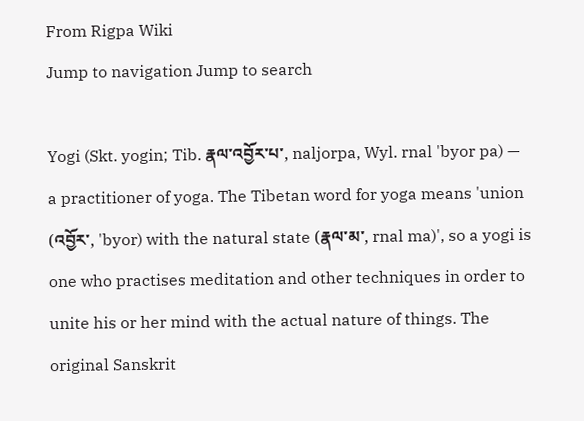From Rigpa Wiki
Jump to navigation Jump to search

Yogi (Skt. yogin; Tib. རྣལ་འབྱོར་པ་, naljorpa, Wyl. rnal 'byor pa) — a practitioner of yoga. The Tibetan word for yoga means 'union (འབྱོར་, 'byor) with the natural state (རྣལ་མ་, rnal ma)', so a yogi is one who practises meditation and other techniques in order to unite his or her mind with the actual nature of things. The original Sanskrit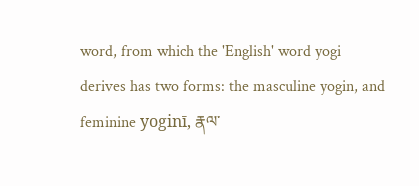word, from which the 'English' word yogi derives has two forms: the masculine yogin, and feminine yoginī, རྣལ་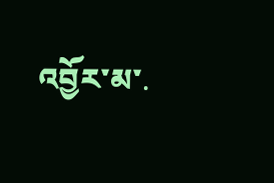འབྱོར་མ་.